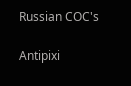Russian COC's

Antipixi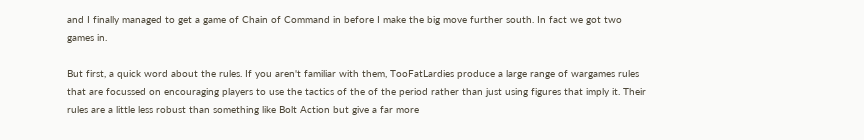and I finally managed to get a game of Chain of Command in before I make the big move further south. In fact we got two games in.

But first, a quick word about the rules. If you aren't familiar with them, TooFatLardies produce a large range of wargames rules that are focussed on encouraging players to use the tactics of the of the period rather than just using figures that imply it. Their rules are a little less robust than something like Bolt Action but give a far more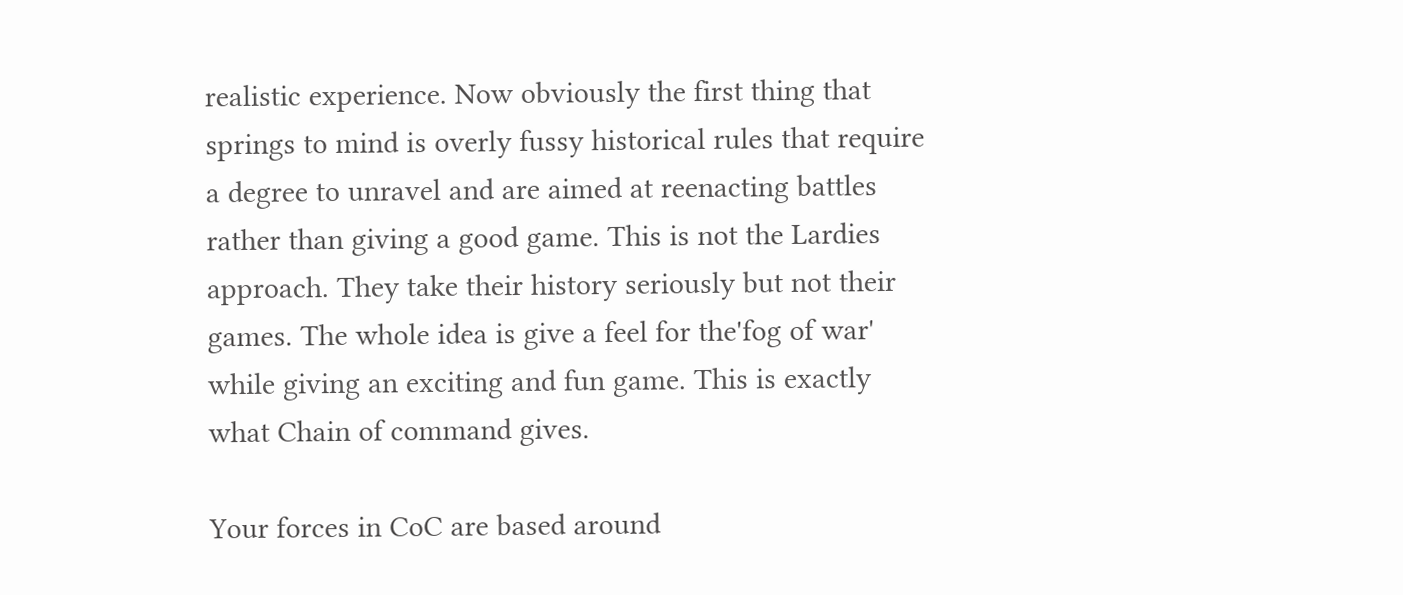realistic experience. Now obviously the first thing that springs to mind is overly fussy historical rules that require a degree to unravel and are aimed at reenacting battles rather than giving a good game. This is not the Lardies approach. They take their history seriously but not their games. The whole idea is give a feel for the'fog of war' while giving an exciting and fun game. This is exactly what Chain of command gives.

Your forces in CoC are based around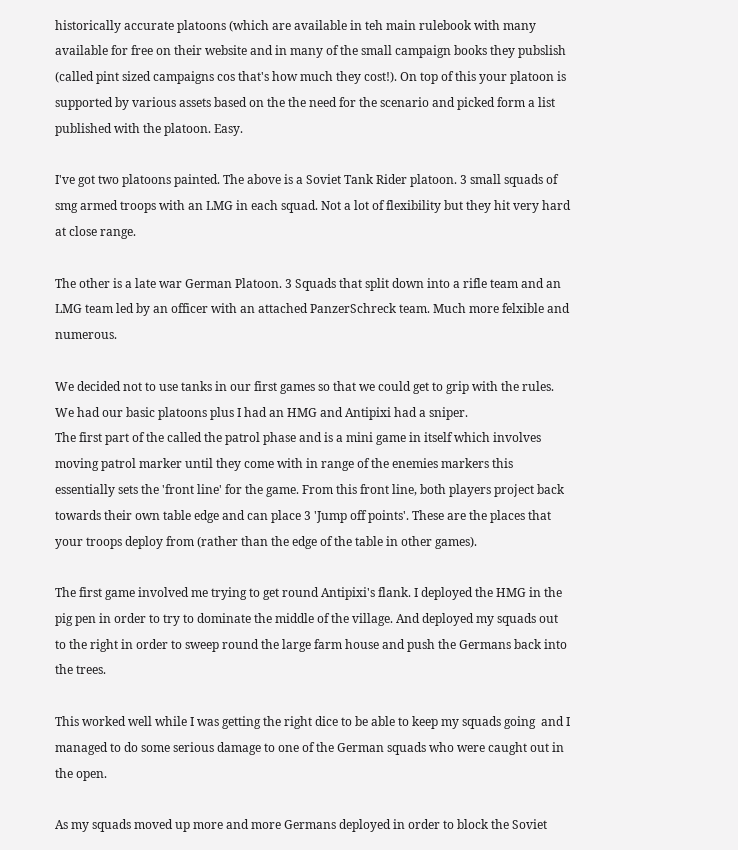historically accurate platoons (which are available in teh main rulebook with many available for free on their website and in many of the small campaign books they pubslish (called pint sized campaigns cos that's how much they cost!). On top of this your platoon is supported by various assets based on the the need for the scenario and picked form a list published with the platoon. Easy.

I've got two platoons painted. The above is a Soviet Tank Rider platoon. 3 small squads of smg armed troops with an LMG in each squad. Not a lot of flexibility but they hit very hard at close range.

The other is a late war German Platoon. 3 Squads that split down into a rifle team and an LMG team led by an officer with an attached PanzerSchreck team. Much more felxible and numerous.

We decided not to use tanks in our first games so that we could get to grip with the rules. We had our basic platoons plus I had an HMG and Antipixi had a sniper.
The first part of the called the patrol phase and is a mini game in itself which involves moving patrol marker until they come with in range of the enemies markers this essentially sets the 'front line' for the game. From this front line, both players project back towards their own table edge and can place 3 'Jump off points'. These are the places that your troops deploy from (rather than the edge of the table in other games).

The first game involved me trying to get round Antipixi's flank. I deployed the HMG in the pig pen in order to try to dominate the middle of the village. And deployed my squads out to the right in order to sweep round the large farm house and push the Germans back into the trees.

This worked well while I was getting the right dice to be able to keep my squads going  and I managed to do some serious damage to one of the German squads who were caught out in the open.

As my squads moved up more and more Germans deployed in order to block the Soviet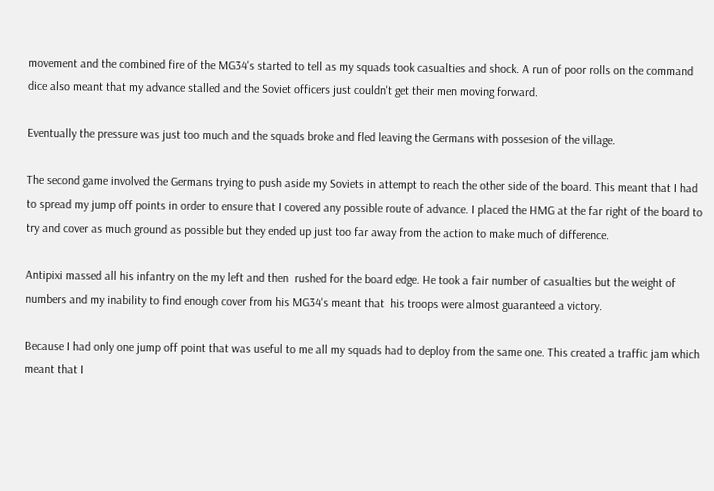movement and the combined fire of the MG34's started to tell as my squads took casualties and shock. A run of poor rolls on the command dice also meant that my advance stalled and the Soviet officers just couldn't get their men moving forward.

Eventually the pressure was just too much and the squads broke and fled leaving the Germans with possesion of the village.

The second game involved the Germans trying to push aside my Soviets in attempt to reach the other side of the board. This meant that I had to spread my jump off points in order to ensure that I covered any possible route of advance. I placed the HMG at the far right of the board to try and cover as much ground as possible but they ended up just too far away from the action to make much of difference.

Antipixi massed all his infantry on the my left and then  rushed for the board edge. He took a fair number of casualties but the weight of numbers and my inability to find enough cover from his MG34's meant that  his troops were almost guaranteed a victory.

Because I had only one jump off point that was useful to me all my squads had to deploy from the same one. This created a traffic jam which meant that I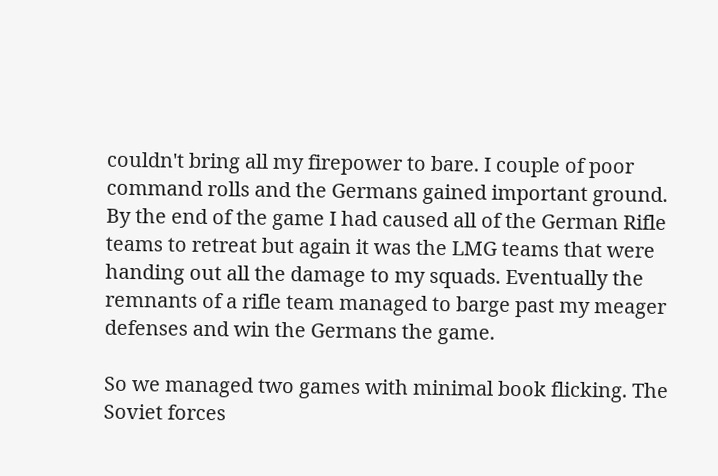couldn't bring all my firepower to bare. I couple of poor command rolls and the Germans gained important ground. By the end of the game I had caused all of the German Rifle teams to retreat but again it was the LMG teams that were handing out all the damage to my squads. Eventually the remnants of a rifle team managed to barge past my meager defenses and win the Germans the game.

So we managed two games with minimal book flicking. The Soviet forces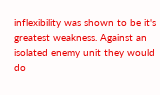inflexibility was shown to be it's greatest weakness. Against an isolated enemy unit they would do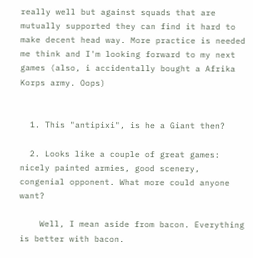really well but against squads that are mutually supported they can find it hard to make decent head way. More practice is needed me think and I'm looking forward to my next games (also, i accidentally bought a Afrika Korps army. Oops)


  1. This "antipixi", is he a Giant then?

  2. Looks like a couple of great games: nicely painted armies, good scenery, congenial opponent. What more could anyone want?

    Well, I mean aside from bacon. Everything is better with bacon.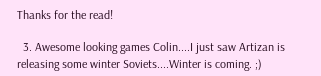Thanks for the read!

  3. Awesome looking games Colin....I just saw Artizan is releasing some winter Soviets....Winter is coming. ;)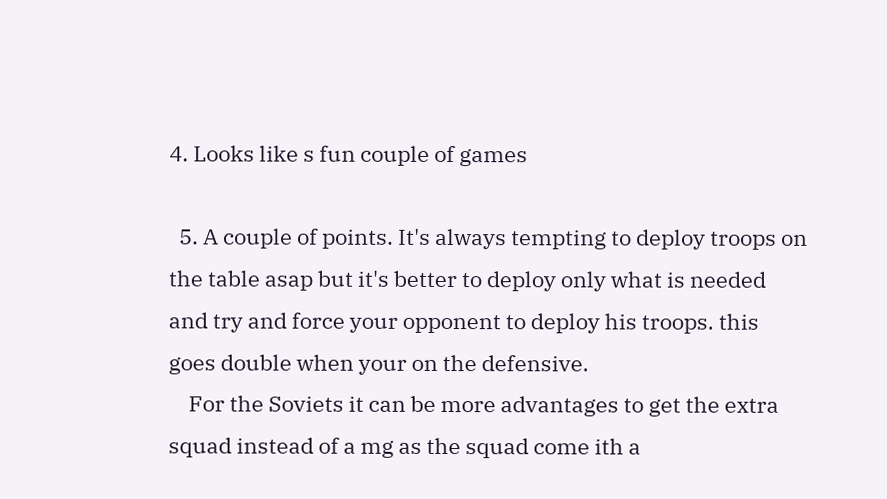4. Looks like s fun couple of games

  5. A couple of points. It's always tempting to deploy troops on the table asap but it's better to deploy only what is needed and try and force your opponent to deploy his troops. this goes double when your on the defensive.
    For the Soviets it can be more advantages to get the extra squad instead of a mg as the squad come ith a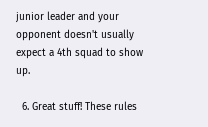junior leader and your opponent doesn't usually expect a 4th squad to show up.

  6. Great stuff! These rules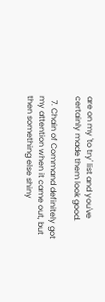are on my 'to try' list and you've certainly made them look good.

  7. Chain of Command definitely got my attention when it came out, but then something else shiny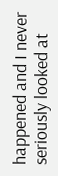happened and I never seriously looked at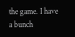the game. I have a bunch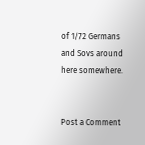of 1/72 Germans and Sovs around here somewhere.


Post a Comment